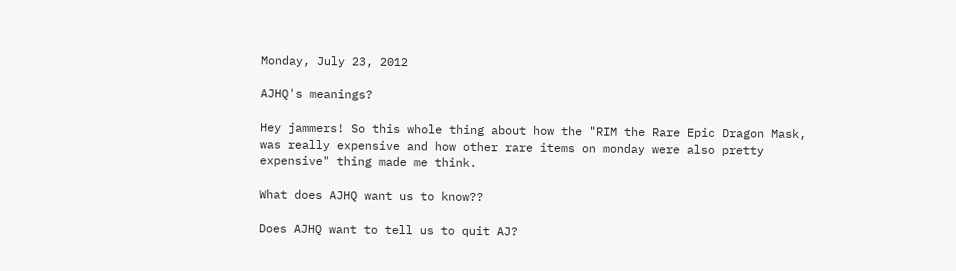Monday, July 23, 2012

AJHQ's meanings?

Hey jammers! So this whole thing about how the "RIM the Rare Epic Dragon Mask, was really expensive and how other rare items on monday were also pretty expensive" thing made me think.

What does AJHQ want us to know??

Does AJHQ want to tell us to quit AJ?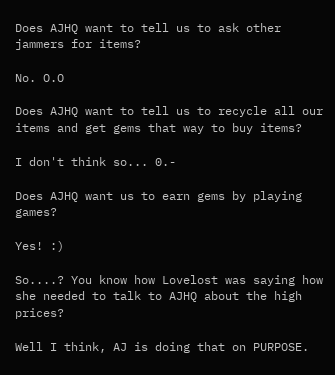Does AJHQ want to tell us to ask other jammers for items?

No. O.O

Does AJHQ want to tell us to recycle all our items and get gems that way to buy items?

I don't think so... 0.-

Does AJHQ want us to earn gems by playing games?

Yes! :)

So....? You know how Lovelost was saying how she needed to talk to AJHQ about the high prices?

Well I think, AJ is doing that on PURPOSE.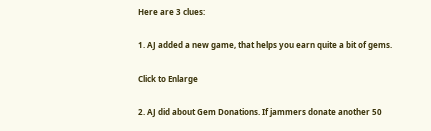Here are 3 clues:

1. AJ added a new game, that helps you earn quite a bit of gems.

Click to Enlarge

2. AJ did about Gem Donations. If jammers donate another 50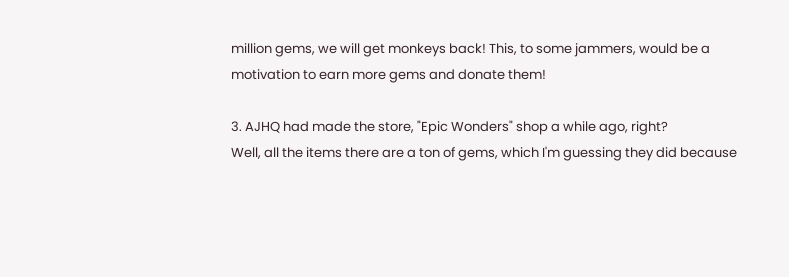million gems, we will get monkeys back! This, to some jammers, would be a motivation to earn more gems and donate them!

3. AJHQ had made the store, "Epic Wonders" shop a while ago, right?
Well, all the items there are a ton of gems, which I'm guessing they did because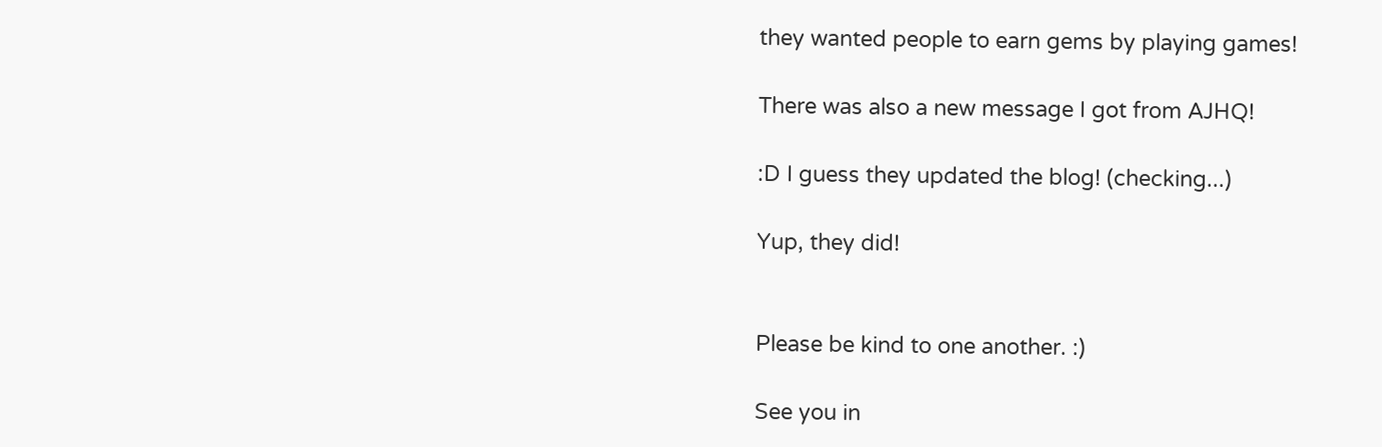they wanted people to earn gems by playing games!

There was also a new message I got from AJHQ!

:D I guess they updated the blog! (checking...)

Yup, they did!


Please be kind to one another. :)

See you in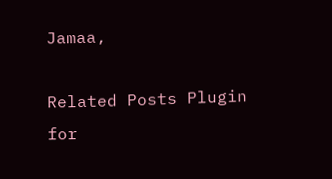Jamaa,

Related Posts Plugin for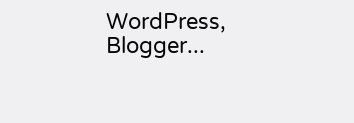WordPress, Blogger...